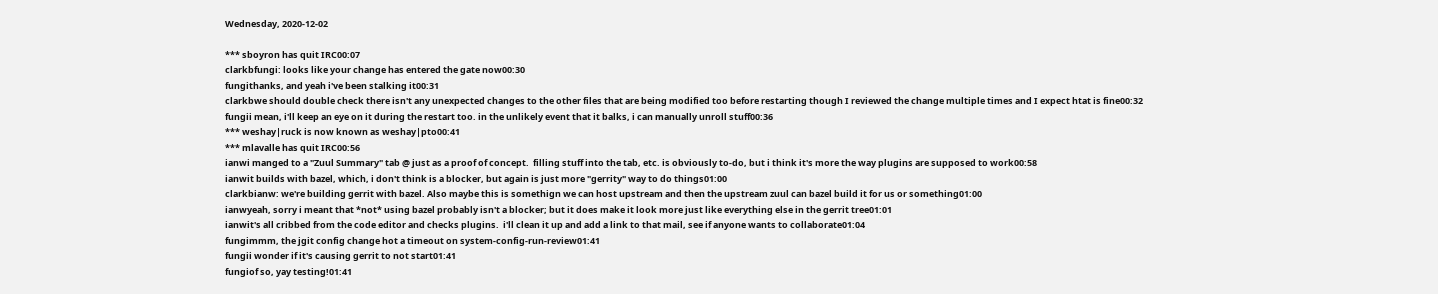Wednesday, 2020-12-02

*** sboyron has quit IRC00:07
clarkbfungi: looks like your change has entered the gate now00:30
fungithanks, and yeah i've been stalking it00:31
clarkbwe should double check there isn't any unexpected changes to the other files that are being modified too before restarting though I reviewed the change multiple times and I expect htat is fine00:32
fungii mean, i'll keep an eye on it during the restart too. in the unlikely event that it balks, i can manually unroll stuff00:36
*** weshay|ruck is now known as weshay|pto00:41
*** mlavalle has quit IRC00:56
ianwi manged to a "Zuul Summary" tab @ just as a proof of concept.  filling stuff into the tab, etc. is obviously to-do, but i think it's more the way plugins are supposed to work00:58
ianwit builds with bazel, which, i don't think is a blocker, but again is just more "gerrity" way to do things01:00
clarkbianw: we're building gerrit with bazel. Also maybe this is somethign we can host upstream and then the upstream zuul can bazel build it for us or something01:00
ianwyeah, sorry i meant that *not* using bazel probably isn't a blocker; but it does make it look more just like everything else in the gerrit tree01:01
ianwit's all cribbed from the code editor and checks plugins.  i'll clean it up and add a link to that mail, see if anyone wants to collaborate01:04
fungimmm, the jgit config change hot a timeout on system-config-run-review01:41
fungii wonder if it's causing gerrit to not start01:41
fungiof so, yay testing!01:41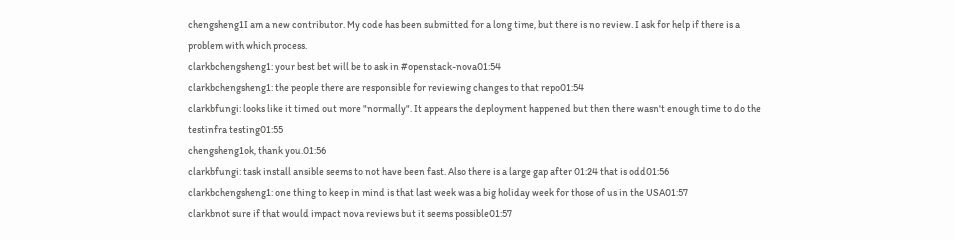chengsheng1I am a new contributor. My code has been submitted for a long time, but there is no review. I ask for help if there is a problem with which process.
clarkbchengsheng1: your best bet will be to ask in #openstack-nova01:54
clarkbchengsheng1: the people there are responsible for reviewing changes to that repo01:54
clarkbfungi: looks like it timed out more "normally". It appears the deployment happened but then there wasn't enough time to do the testinfra testing01:55
chengsheng1ok, thank you.01:56
clarkbfungi: task install ansible seems to not have been fast. Also there is a large gap after 01:24 that is odd01:56
clarkbchengsheng1: one thing to keep in mind is that last week was a big holiday week for those of us in the USA01:57
clarkbnot sure if that would impact nova reviews but it seems possible01:57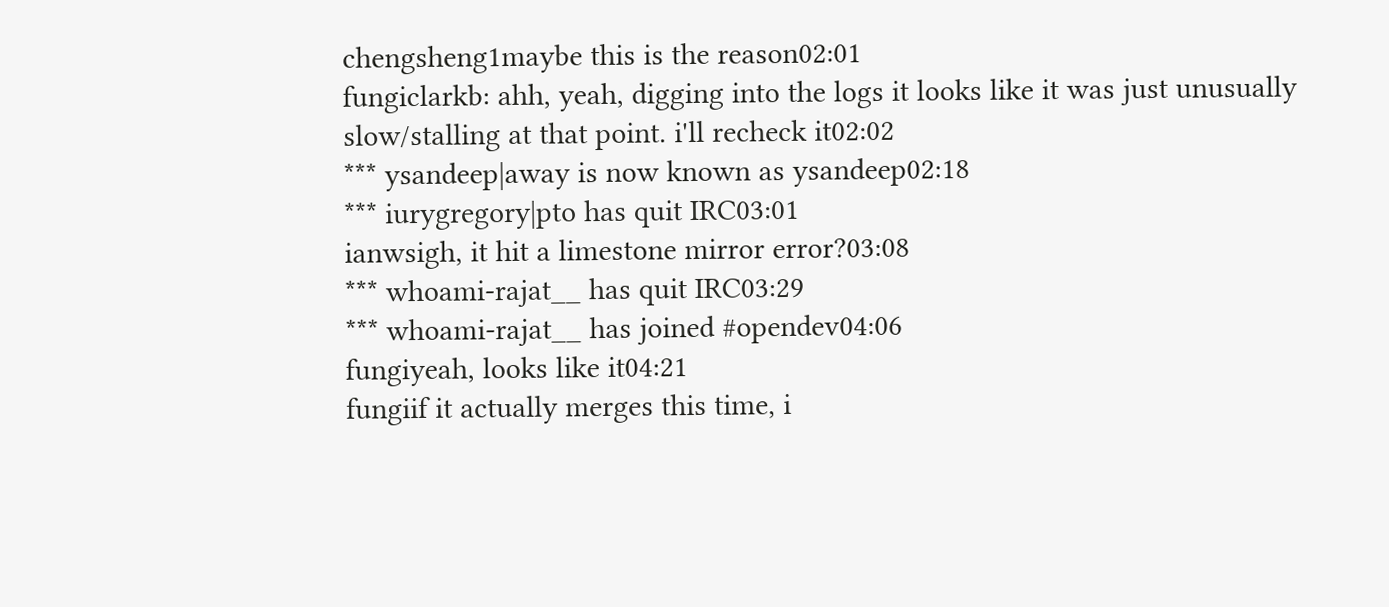chengsheng1maybe this is the reason02:01
fungiclarkb: ahh, yeah, digging into the logs it looks like it was just unusually slow/stalling at that point. i'll recheck it02:02
*** ysandeep|away is now known as ysandeep02:18
*** iurygregory|pto has quit IRC03:01
ianwsigh, it hit a limestone mirror error?03:08
*** whoami-rajat__ has quit IRC03:29
*** whoami-rajat__ has joined #opendev04:06
fungiyeah, looks like it04:21
fungiif it actually merges this time, i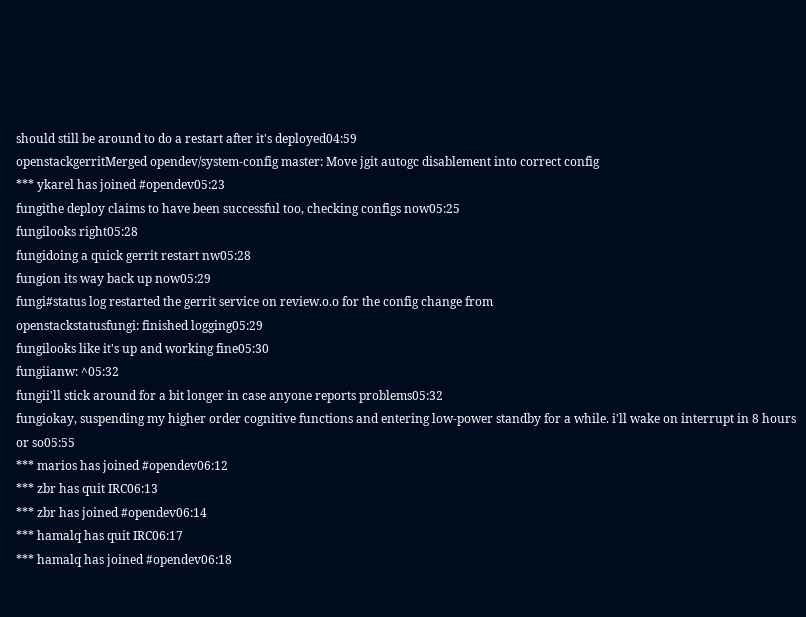should still be around to do a restart after it's deployed04:59
openstackgerritMerged opendev/system-config master: Move jgit autogc disablement into correct config
*** ykarel has joined #opendev05:23
fungithe deploy claims to have been successful too, checking configs now05:25
fungilooks right05:28
fungidoing a quick gerrit restart nw05:28
fungion its way back up now05:29
fungi#status log restarted the gerrit service on review.o.o for the config change from
openstackstatusfungi: finished logging05:29
fungilooks like it's up and working fine05:30
fungiianw: ^05:32
fungii'll stick around for a bit longer in case anyone reports problems05:32
fungiokay, suspending my higher order cognitive functions and entering low-power standby for a while. i'll wake on interrupt in 8 hours or so05:55
*** marios has joined #opendev06:12
*** zbr has quit IRC06:13
*** zbr has joined #opendev06:14
*** hamalq has quit IRC06:17
*** hamalq has joined #opendev06:18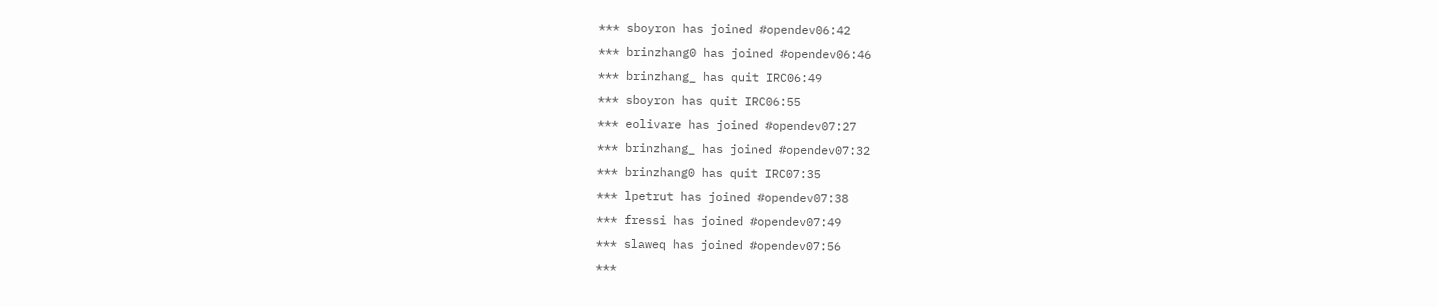*** sboyron has joined #opendev06:42
*** brinzhang0 has joined #opendev06:46
*** brinzhang_ has quit IRC06:49
*** sboyron has quit IRC06:55
*** eolivare has joined #opendev07:27
*** brinzhang_ has joined #opendev07:32
*** brinzhang0 has quit IRC07:35
*** lpetrut has joined #opendev07:38
*** fressi has joined #opendev07:49
*** slaweq has joined #opendev07:56
***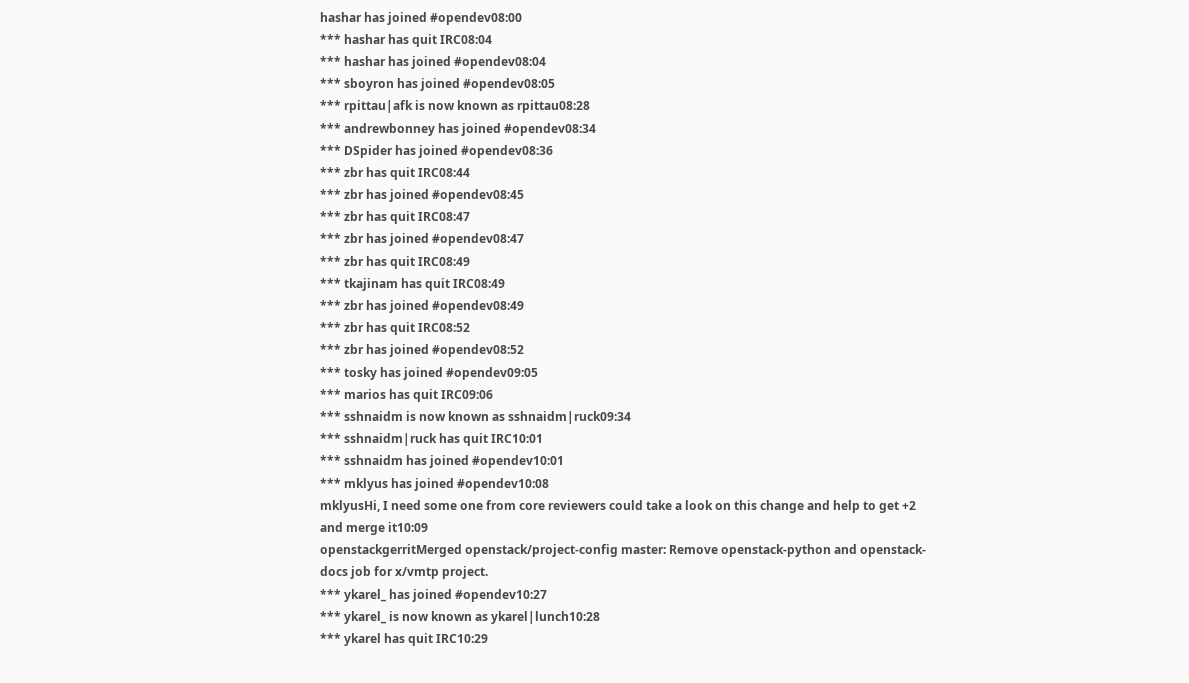hashar has joined #opendev08:00
*** hashar has quit IRC08:04
*** hashar has joined #opendev08:04
*** sboyron has joined #opendev08:05
*** rpittau|afk is now known as rpittau08:28
*** andrewbonney has joined #opendev08:34
*** DSpider has joined #opendev08:36
*** zbr has quit IRC08:44
*** zbr has joined #opendev08:45
*** zbr has quit IRC08:47
*** zbr has joined #opendev08:47
*** zbr has quit IRC08:49
*** tkajinam has quit IRC08:49
*** zbr has joined #opendev08:49
*** zbr has quit IRC08:52
*** zbr has joined #opendev08:52
*** tosky has joined #opendev09:05
*** marios has quit IRC09:06
*** sshnaidm is now known as sshnaidm|ruck09:34
*** sshnaidm|ruck has quit IRC10:01
*** sshnaidm has joined #opendev10:01
*** mklyus has joined #opendev10:08
mklyusHi, I need some one from core reviewers could take a look on this change and help to get +2 and merge it10:09
openstackgerritMerged openstack/project-config master: Remove openstack-python and openstack-docs job for x/vmtp project.
*** ykarel_ has joined #opendev10:27
*** ykarel_ is now known as ykarel|lunch10:28
*** ykarel has quit IRC10:29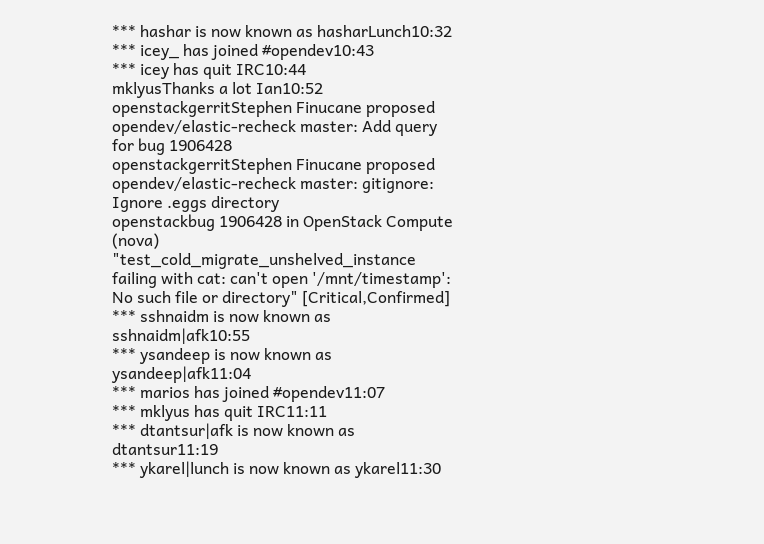*** hashar is now known as hasharLunch10:32
*** icey_ has joined #opendev10:43
*** icey has quit IRC10:44
mklyusThanks a lot Ian10:52
openstackgerritStephen Finucane proposed opendev/elastic-recheck master: Add query for bug 1906428
openstackgerritStephen Finucane proposed opendev/elastic-recheck master: gitignore: Ignore .eggs directory
openstackbug 1906428 in OpenStack Compute (nova) "test_cold_migrate_unshelved_instance failing with cat: can't open '/mnt/timestamp': No such file or directory" [Critical,Confirmed]
*** sshnaidm is now known as sshnaidm|afk10:55
*** ysandeep is now known as ysandeep|afk11:04
*** marios has joined #opendev11:07
*** mklyus has quit IRC11:11
*** dtantsur|afk is now known as dtantsur11:19
*** ykarel|lunch is now known as ykarel11:30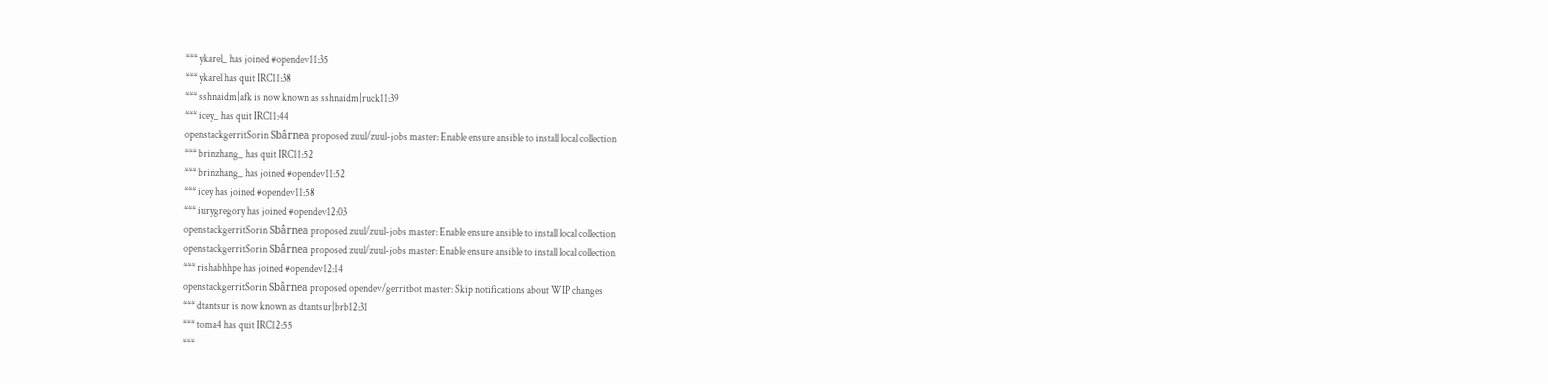*** ykarel_ has joined #opendev11:35
*** ykarel has quit IRC11:38
*** sshnaidm|afk is now known as sshnaidm|ruck11:39
*** icey_ has quit IRC11:44
openstackgerritSorin Sbârnea proposed zuul/zuul-jobs master: Enable ensure ansible to install local collection
*** brinzhang_ has quit IRC11:52
*** brinzhang_ has joined #opendev11:52
*** icey has joined #opendev11:58
*** iurygregory has joined #opendev12:03
openstackgerritSorin Sbârnea proposed zuul/zuul-jobs master: Enable ensure ansible to install local collection
openstackgerritSorin Sbârnea proposed zuul/zuul-jobs master: Enable ensure ansible to install local collection
*** rishabhhpe has joined #opendev12:14
openstackgerritSorin Sbârnea proposed opendev/gerritbot master: Skip notifications about WIP changes
*** dtantsur is now known as dtantsur|brb12:31
*** toma4 has quit IRC12:55
***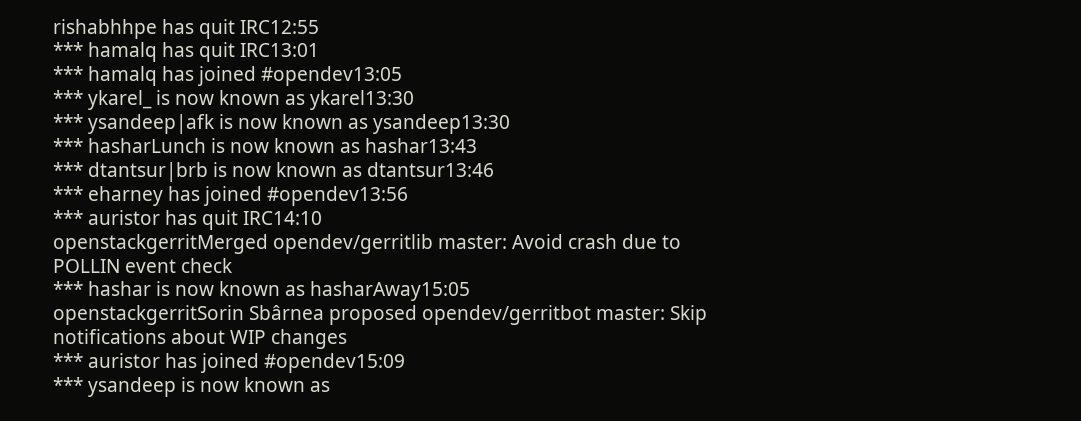rishabhhpe has quit IRC12:55
*** hamalq has quit IRC13:01
*** hamalq has joined #opendev13:05
*** ykarel_ is now known as ykarel13:30
*** ysandeep|afk is now known as ysandeep13:30
*** hasharLunch is now known as hashar13:43
*** dtantsur|brb is now known as dtantsur13:46
*** eharney has joined #opendev13:56
*** auristor has quit IRC14:10
openstackgerritMerged opendev/gerritlib master: Avoid crash due to POLLIN event check
*** hashar is now known as hasharAway15:05
openstackgerritSorin Sbârnea proposed opendev/gerritbot master: Skip notifications about WIP changes
*** auristor has joined #opendev15:09
*** ysandeep is now known as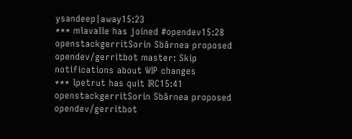ysandeep|away15:23
*** mlavalle has joined #opendev15:28
openstackgerritSorin Sbârnea proposed opendev/gerritbot master: Skip notifications about WIP changes
*** lpetrut has quit IRC15:41
openstackgerritSorin Sbârnea proposed opendev/gerritbot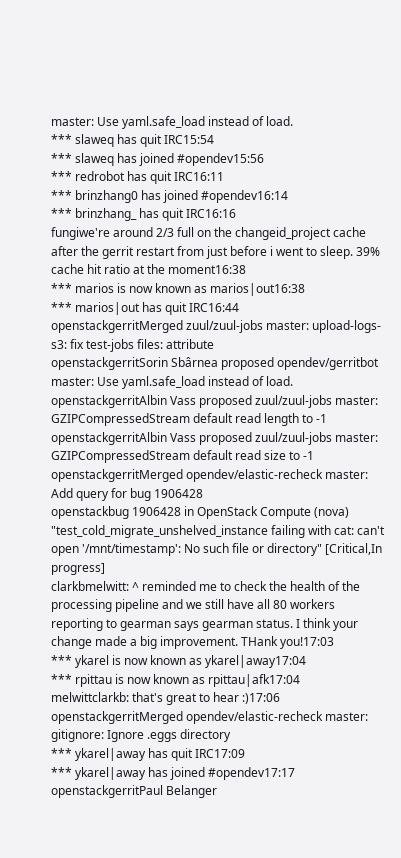master: Use yaml.safe_load instead of load.
*** slaweq has quit IRC15:54
*** slaweq has joined #opendev15:56
*** redrobot has quit IRC16:11
*** brinzhang0 has joined #opendev16:14
*** brinzhang_ has quit IRC16:16
fungiwe're around 2/3 full on the changeid_project cache after the gerrit restart from just before i went to sleep. 39% cache hit ratio at the moment16:38
*** marios is now known as marios|out16:38
*** marios|out has quit IRC16:44
openstackgerritMerged zuul/zuul-jobs master: upload-logs-s3: fix test-jobs files: attribute
openstackgerritSorin Sbârnea proposed opendev/gerritbot master: Use yaml.safe_load instead of load.
openstackgerritAlbin Vass proposed zuul/zuul-jobs master: GZIPCompressedStream default read length to -1
openstackgerritAlbin Vass proposed zuul/zuul-jobs master: GZIPCompressedStream default read size to -1
openstackgerritMerged opendev/elastic-recheck master: Add query for bug 1906428
openstackbug 1906428 in OpenStack Compute (nova) "test_cold_migrate_unshelved_instance failing with cat: can't open '/mnt/timestamp': No such file or directory" [Critical,In progress]
clarkbmelwitt: ^ reminded me to check the health of the processing pipeline and we still have all 80 workers reporting to gearman says gearman status. I think your change made a big improvement. THank you!17:03
*** ykarel is now known as ykarel|away17:04
*** rpittau is now known as rpittau|afk17:04
melwittclarkb: that's great to hear :)17:06
openstackgerritMerged opendev/elastic-recheck master: gitignore: Ignore .eggs directory
*** ykarel|away has quit IRC17:09
*** ykarel|away has joined #opendev17:17
openstackgerritPaul Belanger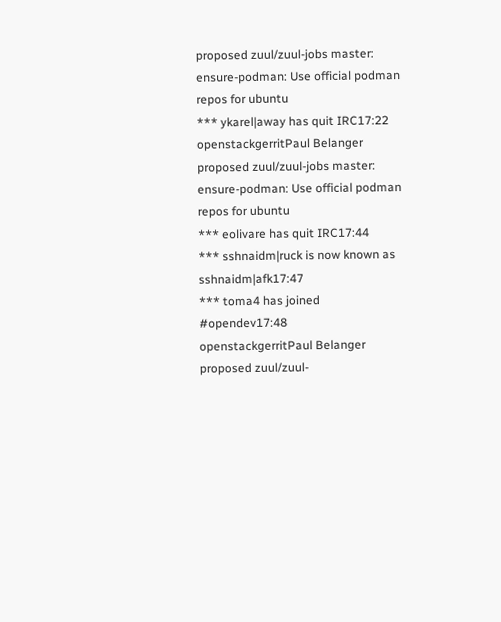proposed zuul/zuul-jobs master: ensure-podman: Use official podman repos for ubuntu
*** ykarel|away has quit IRC17:22
openstackgerritPaul Belanger proposed zuul/zuul-jobs master: ensure-podman: Use official podman repos for ubuntu
*** eolivare has quit IRC17:44
*** sshnaidm|ruck is now known as sshnaidm|afk17:47
*** toma4 has joined #opendev17:48
openstackgerritPaul Belanger proposed zuul/zuul-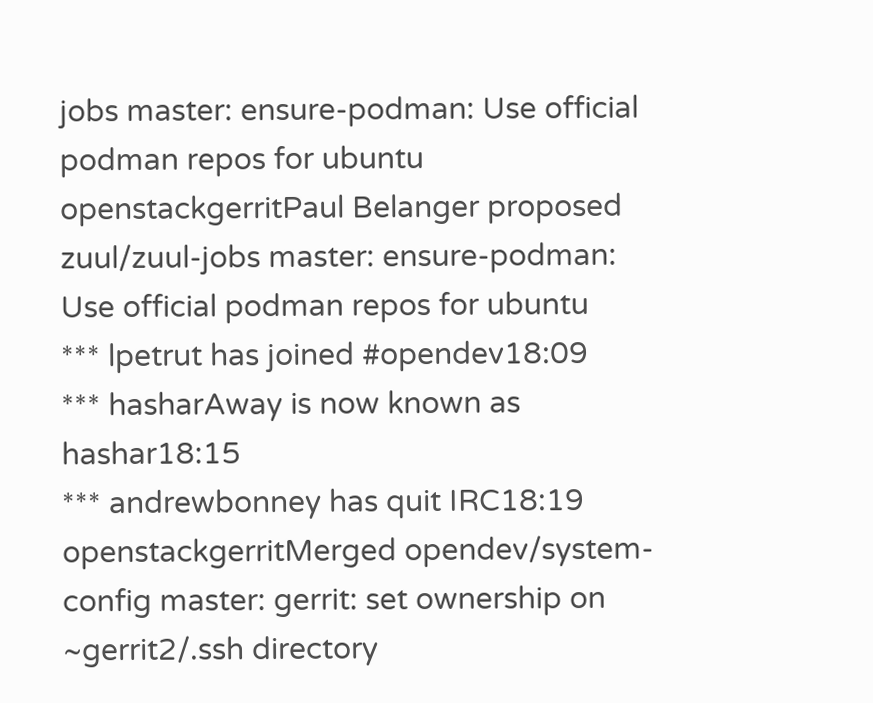jobs master: ensure-podman: Use official podman repos for ubuntu
openstackgerritPaul Belanger proposed zuul/zuul-jobs master: ensure-podman: Use official podman repos for ubuntu
*** lpetrut has joined #opendev18:09
*** hasharAway is now known as hashar18:15
*** andrewbonney has quit IRC18:19
openstackgerritMerged opendev/system-config master: gerrit: set ownership on ~gerrit2/.ssh directory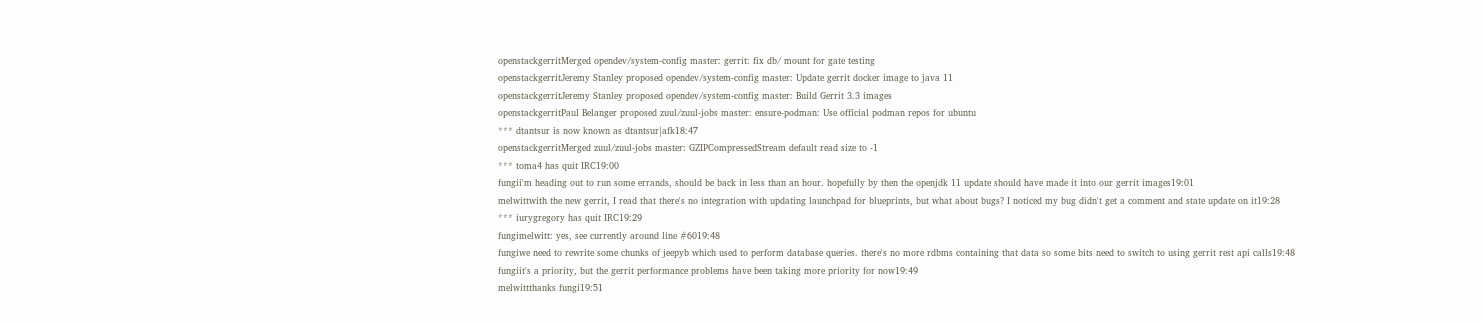openstackgerritMerged opendev/system-config master: gerrit: fix db/ mount for gate testing
openstackgerritJeremy Stanley proposed opendev/system-config master: Update gerrit docker image to java 11
openstackgerritJeremy Stanley proposed opendev/system-config master: Build Gerrit 3.3 images
openstackgerritPaul Belanger proposed zuul/zuul-jobs master: ensure-podman: Use official podman repos for ubuntu
*** dtantsur is now known as dtantsur|afk18:47
openstackgerritMerged zuul/zuul-jobs master: GZIPCompressedStream default read size to -1
*** toma4 has quit IRC19:00
fungii'm heading out to run some errands, should be back in less than an hour. hopefully by then the openjdk 11 update should have made it into our gerrit images19:01
melwittwith the new gerrit, I read that there's no integration with updating launchpad for blueprints, but what about bugs? I noticed my bug didn't get a comment and state update on it19:28
*** iurygregory has quit IRC19:29
fungimelwitt: yes, see currently around line #6019:48
fungiwe need to rewrite some chunks of jeepyb which used to perform database queries. there's no more rdbms containing that data so some bits need to switch to using gerrit rest api calls19:48
fungiit's a priority, but the gerrit performance problems have been taking more priority for now19:49
melwittthanks fungi19:51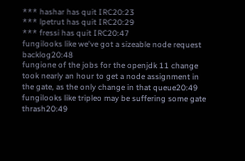*** hashar has quit IRC20:23
*** lpetrut has quit IRC20:29
*** fressi has quit IRC20:47
fungilooks like we've got a sizeable node request backlog20:48
fungione of the jobs for the openjdk 11 change took nearly an hour to get a node assignment in the gate, as the only change in that queue20:49
fungilooks like tripleo may be suffering some gate thrash20:49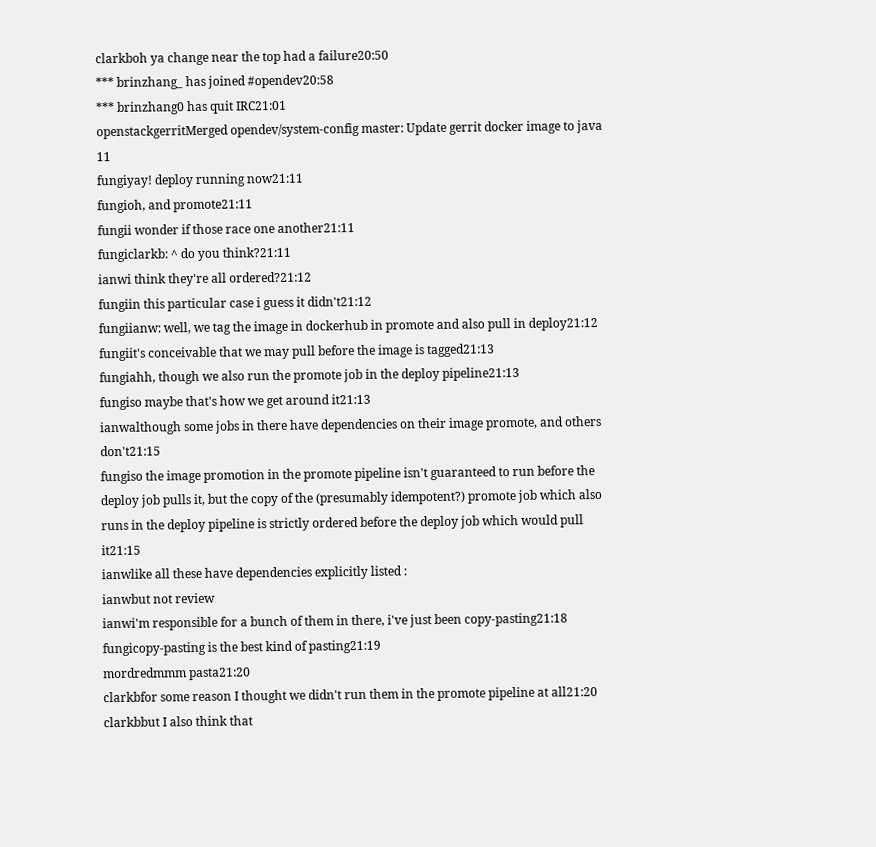clarkboh ya change near the top had a failure20:50
*** brinzhang_ has joined #opendev20:58
*** brinzhang0 has quit IRC21:01
openstackgerritMerged opendev/system-config master: Update gerrit docker image to java 11
fungiyay! deploy running now21:11
fungioh, and promote21:11
fungii wonder if those race one another21:11
fungiclarkb: ^ do you think?21:11
ianwi think they're all ordered?21:12
fungiin this particular case i guess it didn't21:12
fungiianw: well, we tag the image in dockerhub in promote and also pull in deploy21:12
fungiit's conceivable that we may pull before the image is tagged21:13
fungiahh, though we also run the promote job in the deploy pipeline21:13
fungiso maybe that's how we get around it21:13
ianwalthough some jobs in there have dependencies on their image promote, and others don't21:15
fungiso the image promotion in the promote pipeline isn't guaranteed to run before the deploy job pulls it, but the copy of the (presumably idempotent?) promote job which also runs in the deploy pipeline is strictly ordered before the deploy job which would pull it21:15
ianwlike all these have dependencies explicitly listed :
ianwbut not review
ianwi'm responsible for a bunch of them in there, i've just been copy-pasting21:18
fungicopy-pasting is the best kind of pasting21:19
mordredmmm pasta21:20
clarkbfor some reason I thought we didn't run them in the promote pipeline at all21:20
clarkbbut I also think that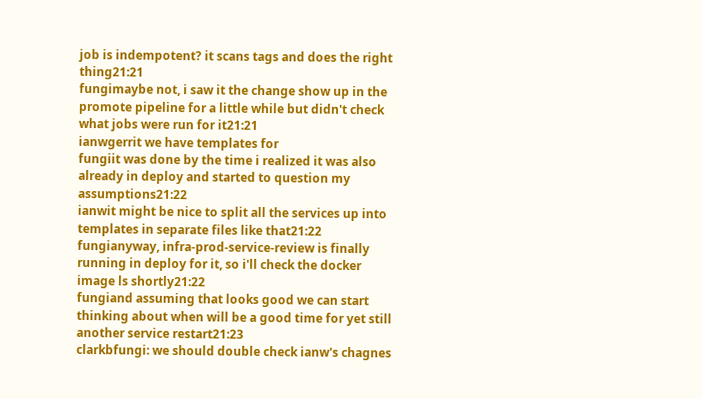job is indempotent? it scans tags and does the right thing21:21
fungimaybe not, i saw it the change show up in the promote pipeline for a little while but didn't check what jobs were run for it21:21
ianwgerrit we have templates for
fungiit was done by the time i realized it was also already in deploy and started to question my assumptions21:22
ianwit might be nice to split all the services up into templates in separate files like that21:22
fungianyway, infra-prod-service-review is finally running in deploy for it, so i'll check the docker image ls shortly21:22
fungiand assuming that looks good we can start thinking about when will be a good time for yet still another service restart21:23
clarkbfungi: we should double check ianw's chagnes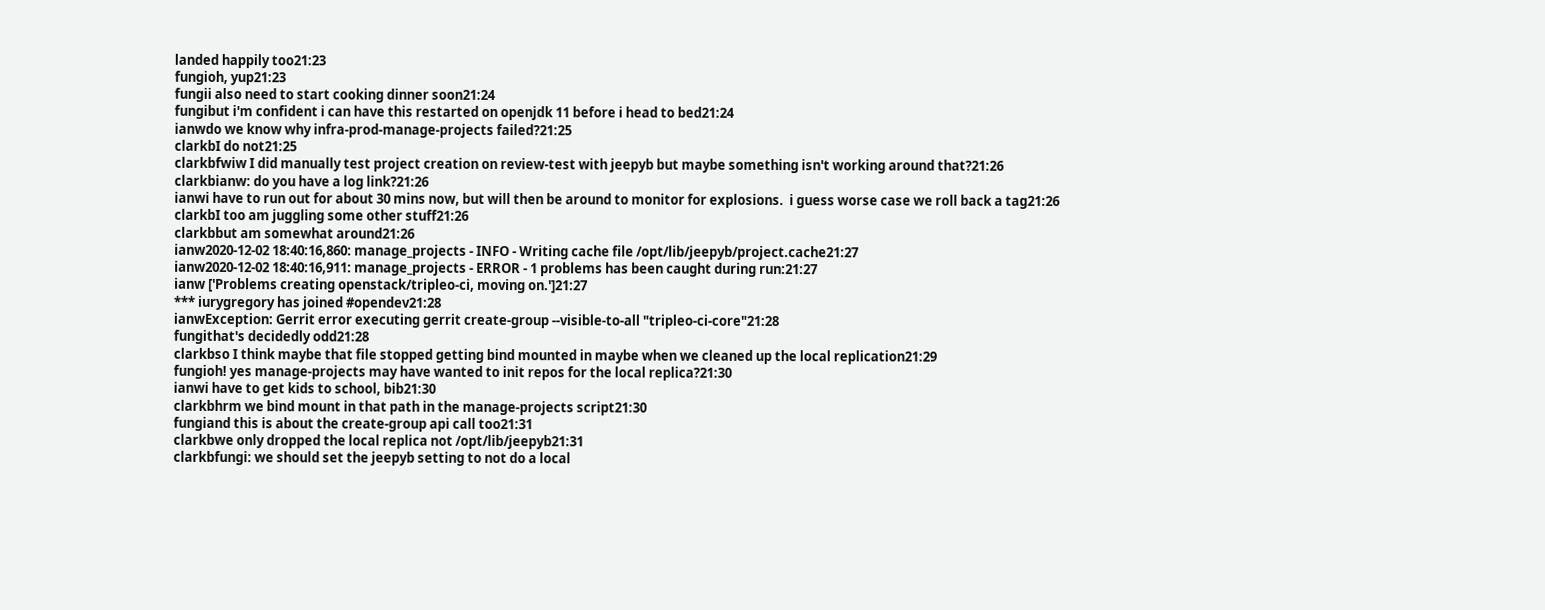landed happily too21:23
fungioh, yup21:23
fungii also need to start cooking dinner soon21:24
fungibut i'm confident i can have this restarted on openjdk 11 before i head to bed21:24
ianwdo we know why infra-prod-manage-projects failed?21:25
clarkbI do not21:25
clarkbfwiw I did manually test project creation on review-test with jeepyb but maybe something isn't working around that?21:26
clarkbianw: do you have a log link?21:26
ianwi have to run out for about 30 mins now, but will then be around to monitor for explosions.  i guess worse case we roll back a tag21:26
clarkbI too am juggling some other stuff21:26
clarkbbut am somewhat around21:26
ianw2020-12-02 18:40:16,860: manage_projects - INFO - Writing cache file /opt/lib/jeepyb/project.cache21:27
ianw2020-12-02 18:40:16,911: manage_projects - ERROR - 1 problems has been caught during run:21:27
ianw ['Problems creating openstack/tripleo-ci, moving on.']21:27
*** iurygregory has joined #opendev21:28
ianwException: Gerrit error executing gerrit create-group --visible-to-all "tripleo-ci-core"21:28
fungithat's decidedly odd21:28
clarkbso I think maybe that file stopped getting bind mounted in maybe when we cleaned up the local replication21:29
fungioh! yes manage-projects may have wanted to init repos for the local replica?21:30
ianwi have to get kids to school, bib21:30
clarkbhrm we bind mount in that path in the manage-projects script21:30
fungiand this is about the create-group api call too21:31
clarkbwe only dropped the local replica not /opt/lib/jeepyb21:31
clarkbfungi: we should set the jeepyb setting to not do a local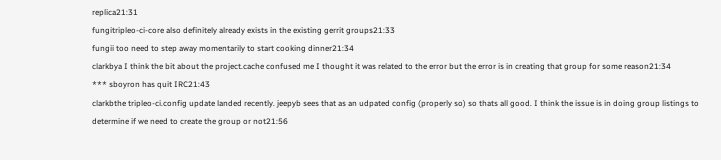replica21:31
fungitripleo-ci-core also definitely already exists in the existing gerrit groups21:33
fungii too need to step away momentarily to start cooking dinner21:34
clarkbya I think the bit about the project.cache confused me I thought it was related to the error but the error is in creating that group for some reason21:34
*** sboyron has quit IRC21:43
clarkbthe tripleo-ci.config update landed recently. jeepyb sees that as an udpated config (properly so) so thats all good. I think the issue is in doing group listings to determine if we need to create the group or not21:56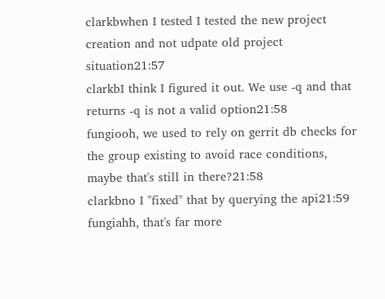clarkbwhen I tested I tested the new project creation and not udpate old project situation21:57
clarkbI think I figured it out. We use -q and that returns -q is not a valid option21:58
fungiooh, we used to rely on gerrit db checks for the group existing to avoid race conditions, maybe that's still in there?21:58
clarkbno I "fixed" that by querying the api21:59
fungiahh, that's far more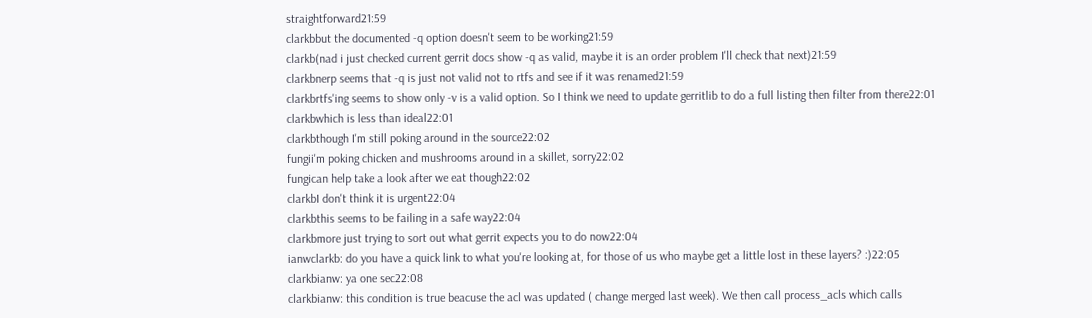straightforward21:59
clarkbbut the documented -q option doesn't seem to be working21:59
clarkb(nad i just checked current gerrit docs show -q as valid, maybe it is an order problem I'll check that next)21:59
clarkbnerp seems that -q is just not valid not to rtfs and see if it was renamed21:59
clarkbrtfs'ing seems to show only -v is a valid option. So I think we need to update gerritlib to do a full listing then filter from there22:01
clarkbwhich is less than ideal22:01
clarkbthough I'm still poking around in the source22:02
fungii'm poking chicken and mushrooms around in a skillet, sorry22:02
fungican help take a look after we eat though22:02
clarkbI don't think it is urgent22:04
clarkbthis seems to be failing in a safe way22:04
clarkbmore just trying to sort out what gerrit expects you to do now22:04
ianwclarkb: do you have a quick link to what you're looking at, for those of us who maybe get a little lost in these layers? :)22:05
clarkbianw: ya one sec22:08
clarkbianw: this condition is true beacuse the acl was updated ( change merged last week). We then call process_acls which calls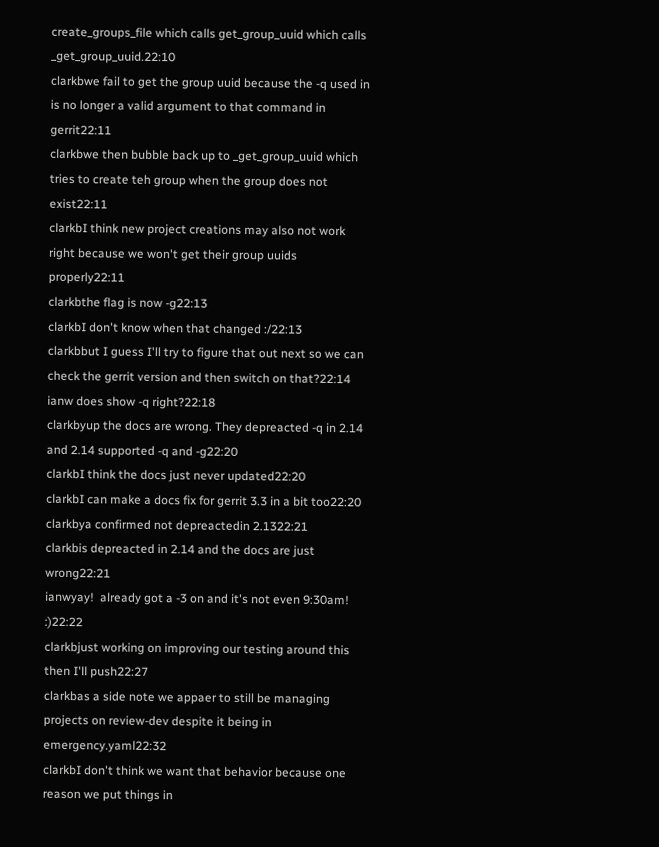create_groups_file which calls get_group_uuid which calls _get_group_uuid.22:10
clarkbwe fail to get the group uuid because the -q used in is no longer a valid argument to that command in gerrit22:11
clarkbwe then bubble back up to _get_group_uuid which tries to create teh group when the group does not exist22:11
clarkbI think new project creations may also not work right because we won't get their group uuids properly22:11
clarkbthe flag is now -g22:13
clarkbI don't know when that changed :/22:13
clarkbbut I guess I'll try to figure that out next so we can check the gerrit version and then switch on that?22:14
ianw does show -q right?22:18
clarkbyup the docs are wrong. They depreacted -q in 2.14 and 2.14 supported -q and -g22:20
clarkbI think the docs just never updated22:20
clarkbI can make a docs fix for gerrit 3.3 in a bit too22:20
clarkbya confirmed not depreactedin 2.1322:21
clarkbis depreacted in 2.14 and the docs are just wrong22:21
ianwyay!  already got a -3 on and it's not even 9:30am! :)22:22
clarkbjust working on improving our testing around this then I'll push22:27
clarkbas a side note we appaer to still be managing projects on review-dev despite it being in emergency.yaml22:32
clarkbI don't think we want that behavior because one reason we put things in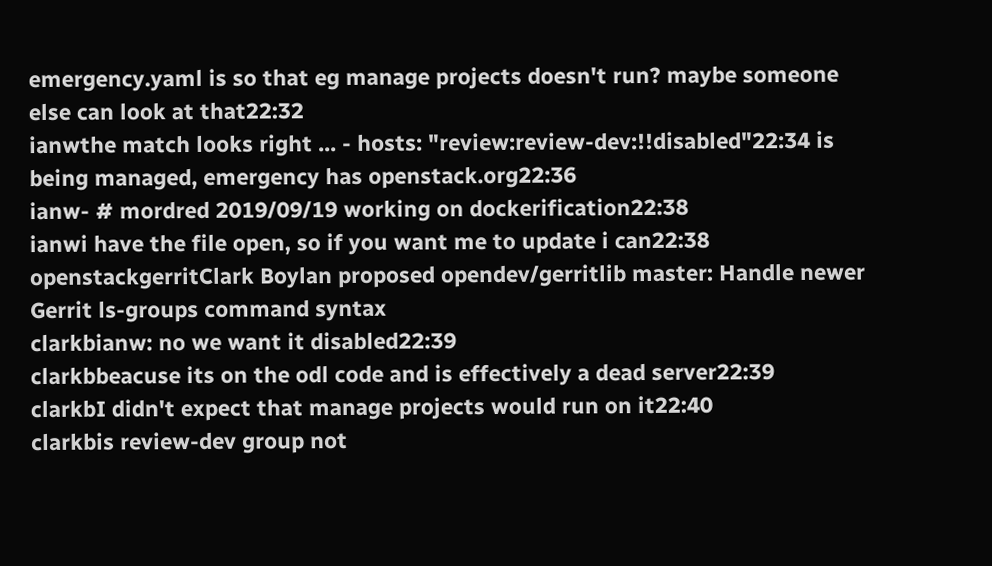emergency.yaml is so that eg manage projects doesn't run? maybe someone else can look at that22:32
ianwthe match looks right ... - hosts: "review:review-dev:!!disabled"22:34 is being managed, emergency has openstack.org22:36
ianw- # mordred 2019/09/19 working on dockerification22:38
ianwi have the file open, so if you want me to update i can22:38
openstackgerritClark Boylan proposed opendev/gerritlib master: Handle newer Gerrit ls-groups command syntax
clarkbianw: no we want it disabled22:39
clarkbbeacuse its on the odl code and is effectively a dead server22:39
clarkbI didn't expect that manage projects would run on it22:40
clarkbis review-dev group not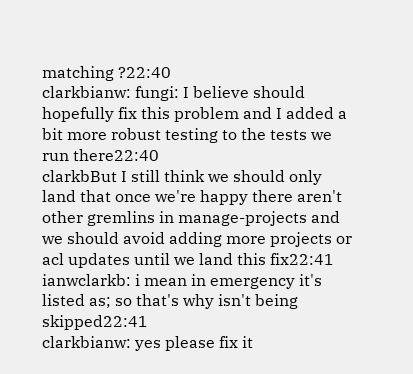matching ?22:40
clarkbianw: fungi: I believe should hopefully fix this problem and I added a bit more robust testing to the tests we run there22:40
clarkbBut I still think we should only land that once we're happy there aren't other gremlins in manage-projects and we should avoid adding more projects or acl updates until we land this fix22:41
ianwclarkb: i mean in emergency it's listed as; so that's why isn't being skipped22:41
clarkbianw: yes please fix it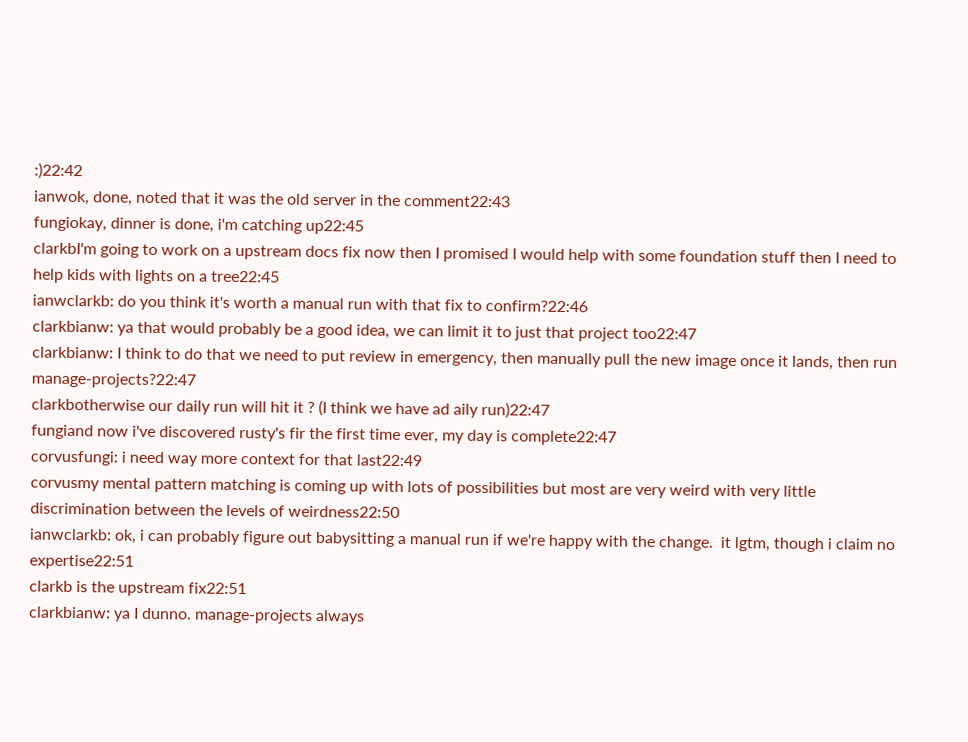:)22:42
ianwok, done, noted that it was the old server in the comment22:43
fungiokay, dinner is done, i'm catching up22:45
clarkbI'm going to work on a upstream docs fix now then I promised I would help with some foundation stuff then I need to help kids with lights on a tree22:45
ianwclarkb: do you think it's worth a manual run with that fix to confirm?22:46
clarkbianw: ya that would probably be a good idea, we can limit it to just that project too22:47
clarkbianw: I think to do that we need to put review in emergency, then manually pull the new image once it lands, then run manage-projects?22:47
clarkbotherwise our daily run will hit it ? (I think we have ad aily run)22:47
fungiand now i've discovered rusty's fir the first time ever, my day is complete22:47
corvusfungi: i need way more context for that last22:49
corvusmy mental pattern matching is coming up with lots of possibilities but most are very weird with very little discrimination between the levels of weirdness22:50
ianwclarkb: ok, i can probably figure out babysitting a manual run if we're happy with the change.  it lgtm, though i claim no expertise22:51
clarkb is the upstream fix22:51
clarkbianw: ya I dunno. manage-projects always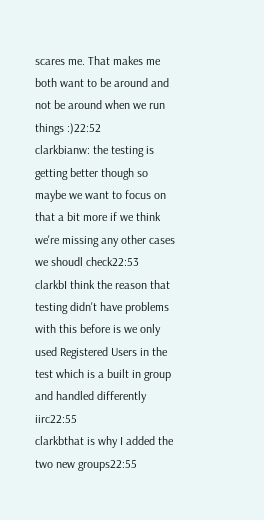scares me. That makes me both want to be around and not be around when we run things :)22:52
clarkbianw: the testing is getting better though so maybe we want to focus on that a bit more if we think we're missing any other cases we shoudl check22:53
clarkbI think the reason that testing didn't have problems with this before is we only used Registered Users in the test which is a built in group and handled differently iirc22:55
clarkbthat is why I added the two new groups22:55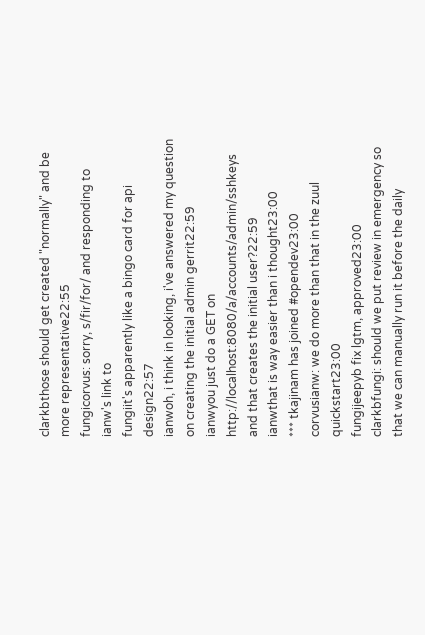clarkbthose should get created "normally" and be more representative22:55
fungicorvus: sorry, s/fir/for/ and responding to ianw's link to
fungiit's apparently like a bingo card for api design22:57
ianwoh, i think in looking, i've answered my question on creating the initial admin gerrit22:59
ianwyou just do a GET on http://localhost:8080/a/accounts/admin/sshkeys and that creates the initial user?22:59
ianwthat is way easier than i thought23:00
*** tkajinam has joined #opendev23:00
corvusianw: we do more than that in the zuul quickstart23:00
fungijeepyb fix lgtm, approved23:00
clarkbfungi: should we put review in emergency so that we can manually run it before the daily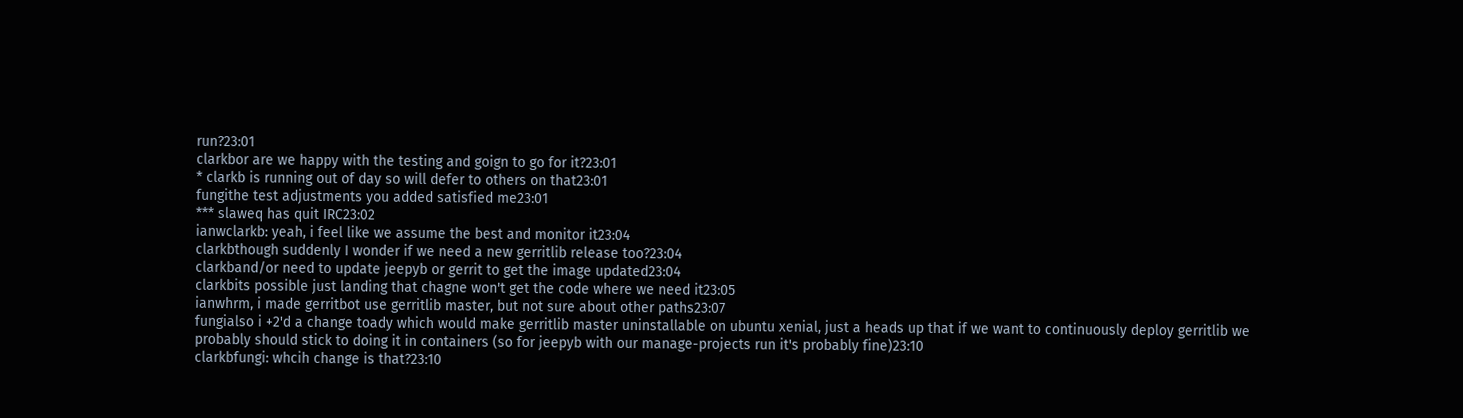run?23:01
clarkbor are we happy with the testing and goign to go for it?23:01
* clarkb is running out of day so will defer to others on that23:01
fungithe test adjustments you added satisfied me23:01
*** slaweq has quit IRC23:02
ianwclarkb: yeah, i feel like we assume the best and monitor it23:04
clarkbthough suddenly I wonder if we need a new gerritlib release too?23:04
clarkband/or need to update jeepyb or gerrit to get the image updated23:04
clarkbits possible just landing that chagne won't get the code where we need it23:05
ianwhrm, i made gerritbot use gerritlib master, but not sure about other paths23:07
fungialso i +2'd a change toady which would make gerritlib master uninstallable on ubuntu xenial, just a heads up that if we want to continuously deploy gerritlib we probably should stick to doing it in containers (so for jeepyb with our manage-projects run it's probably fine)23:10
clarkbfungi: whcih change is that?23:10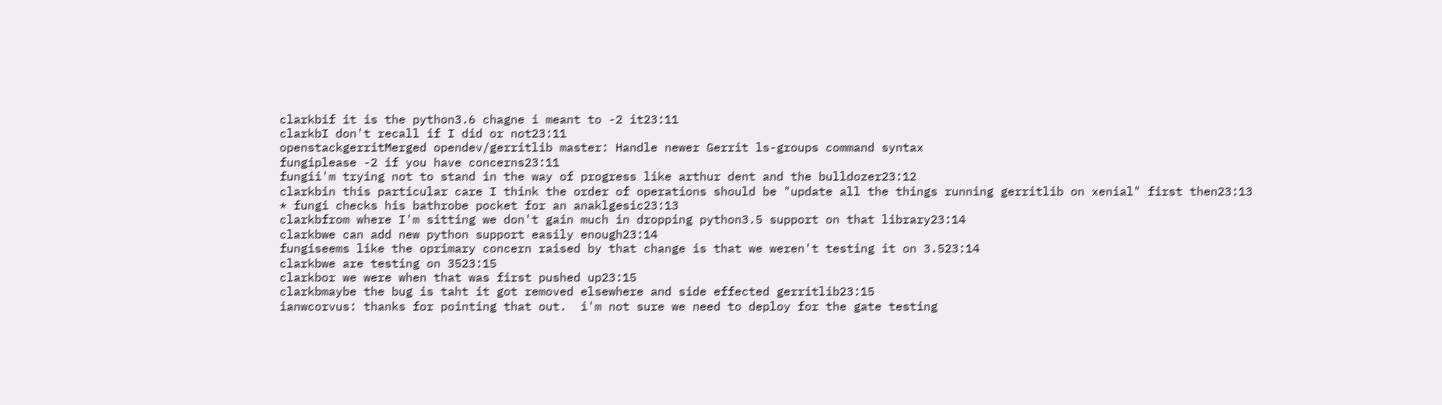clarkbif it is the python3.6 chagne i meant to -2 it23:11
clarkbI don't recall if I did or not23:11
openstackgerritMerged opendev/gerritlib master: Handle newer Gerrit ls-groups command syntax
fungiplease -2 if you have concerns23:11
fungii'm trying not to stand in the way of progress like arthur dent and the bulldozer23:12
clarkbin this particular care I think the order of operations should be "update all the things running gerritlib on xenial" first then23:13
* fungi checks his bathrobe pocket for an anaklgesic23:13
clarkbfrom where I'm sitting we don't gain much in dropping python3.5 support on that library23:14
clarkbwe can add new python support easily enough23:14
fungiseems like the oprimary concern raised by that change is that we weren't testing it on 3.523:14
clarkbwe are testing on 3523:15
clarkbor we were when that was first pushed up23:15
clarkbmaybe the bug is taht it got removed elsewhere and side effected gerritlib23:15
ianwcorvus: thanks for pointing that out.  i'm not sure we need to deploy for the gate testing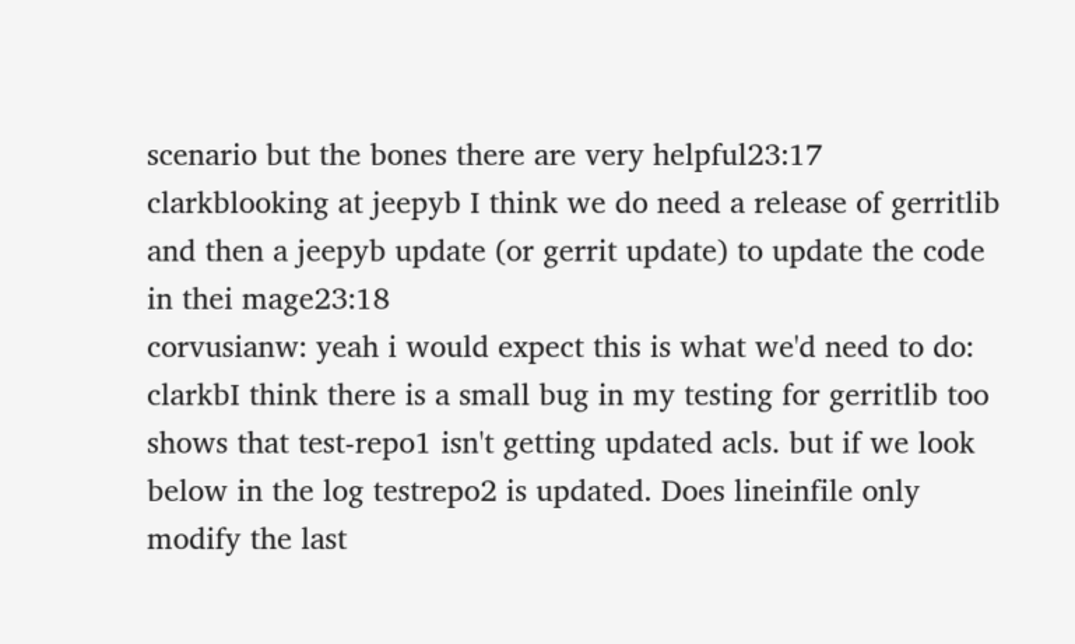scenario but the bones there are very helpful23:17
clarkblooking at jeepyb I think we do need a release of gerritlib and then a jeepyb update (or gerrit update) to update the code in thei mage23:18
corvusianw: yeah i would expect this is what we'd need to do:
clarkbI think there is a small bug in my testing for gerritlib too shows that test-repo1 isn't getting updated acls. but if we look below in the log testrepo2 is updated. Does lineinfile only modify the last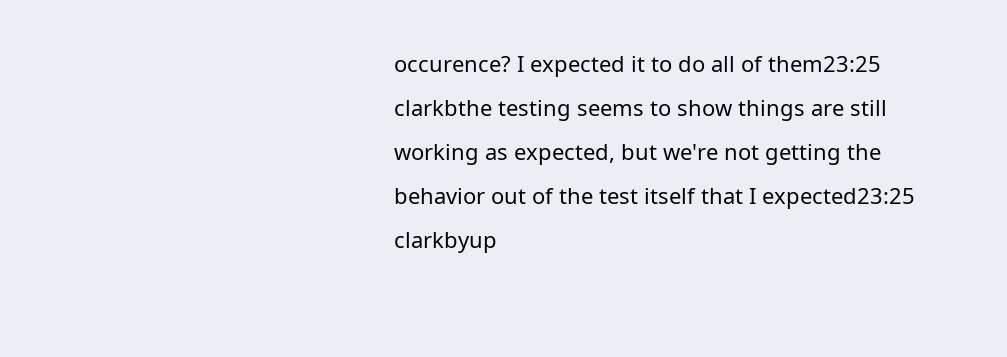occurence? I expected it to do all of them23:25
clarkbthe testing seems to show things are still working as expected, but we're not getting the behavior out of the test itself that I expected23:25
clarkbyup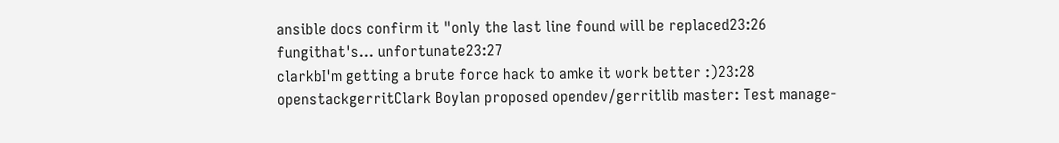ansible docs confirm it "only the last line found will be replaced23:26
fungithat's... unfortunate23:27
clarkbI'm getting a brute force hack to amke it work better :)23:28
openstackgerritClark Boylan proposed opendev/gerritlib master: Test manage-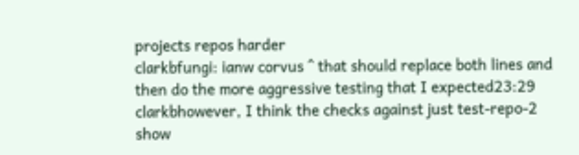projects repos harder
clarkbfungi: ianw corvus ^ that should replace both lines and then do the more aggressive testing that I expected23:29
clarkbhowever, I think the checks against just test-repo-2 show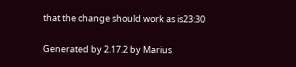that the change should work as is23:30

Generated by 2.17.2 by Marius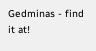Gedminas - find it at!